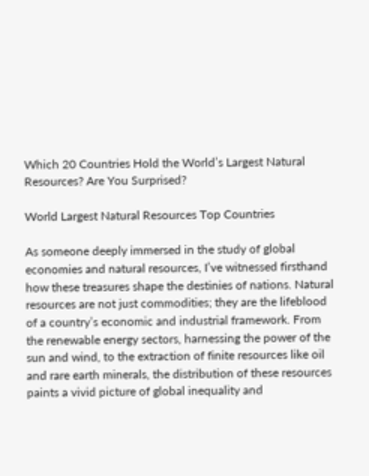Which 20 Countries Hold the World’s Largest Natural Resources? Are You Surprised?

World Largest Natural Resources Top Countries

As someone deeply immersed in the study of global economies and natural resources, I’ve witnessed firsthand how these treasures shape the destinies of nations. Natural resources are not just commodities; they are the lifeblood of a country’s economic and industrial framework. From the renewable energy sectors, harnessing the power of the sun and wind, to the extraction of finite resources like oil and rare earth minerals, the distribution of these resources paints a vivid picture of global inequality and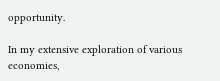opportunity.

In my extensive exploration of various economies,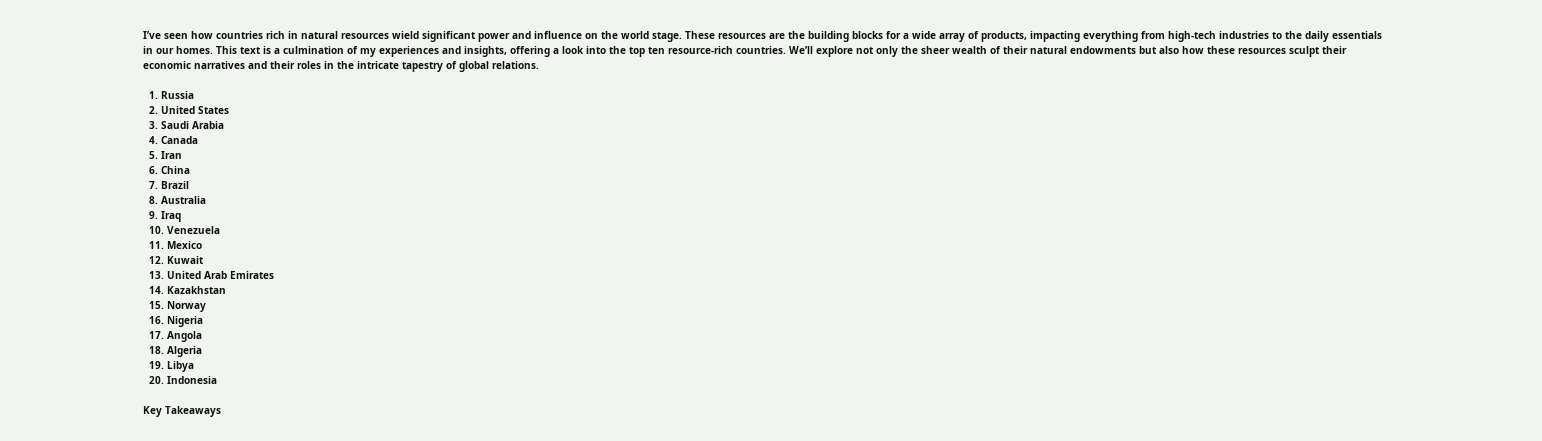I’ve seen how countries rich in natural resources wield significant power and influence on the world stage. These resources are the building blocks for a wide array of products, impacting everything from high-tech industries to the daily essentials in our homes. This text is a culmination of my experiences and insights, offering a look into the top ten resource-rich countries. We’ll explore not only the sheer wealth of their natural endowments but also how these resources sculpt their economic narratives and their roles in the intricate tapestry of global relations.

  1. Russia
  2. United States
  3. Saudi Arabia
  4. Canada
  5. Iran
  6. China
  7. Brazil
  8. Australia
  9. Iraq
  10. Venezuela
  11. Mexico
  12. Kuwait
  13. United Arab Emirates
  14. Kazakhstan
  15. Norway
  16. Nigeria
  17. Angola
  18. Algeria
  19. Libya
  20. Indonesia

Key Takeaways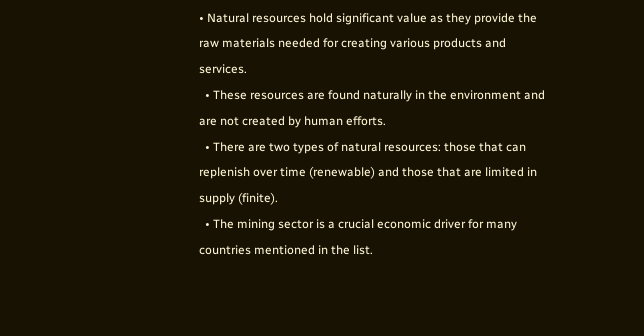• Natural resources hold significant value as they provide the raw materials needed for creating various products and services.
  • These resources are found naturally in the environment and are not created by human efforts.
  • There are two types of natural resources: those that can replenish over time (renewable) and those that are limited in supply (finite).
  • The mining sector is a crucial economic driver for many countries mentioned in the list.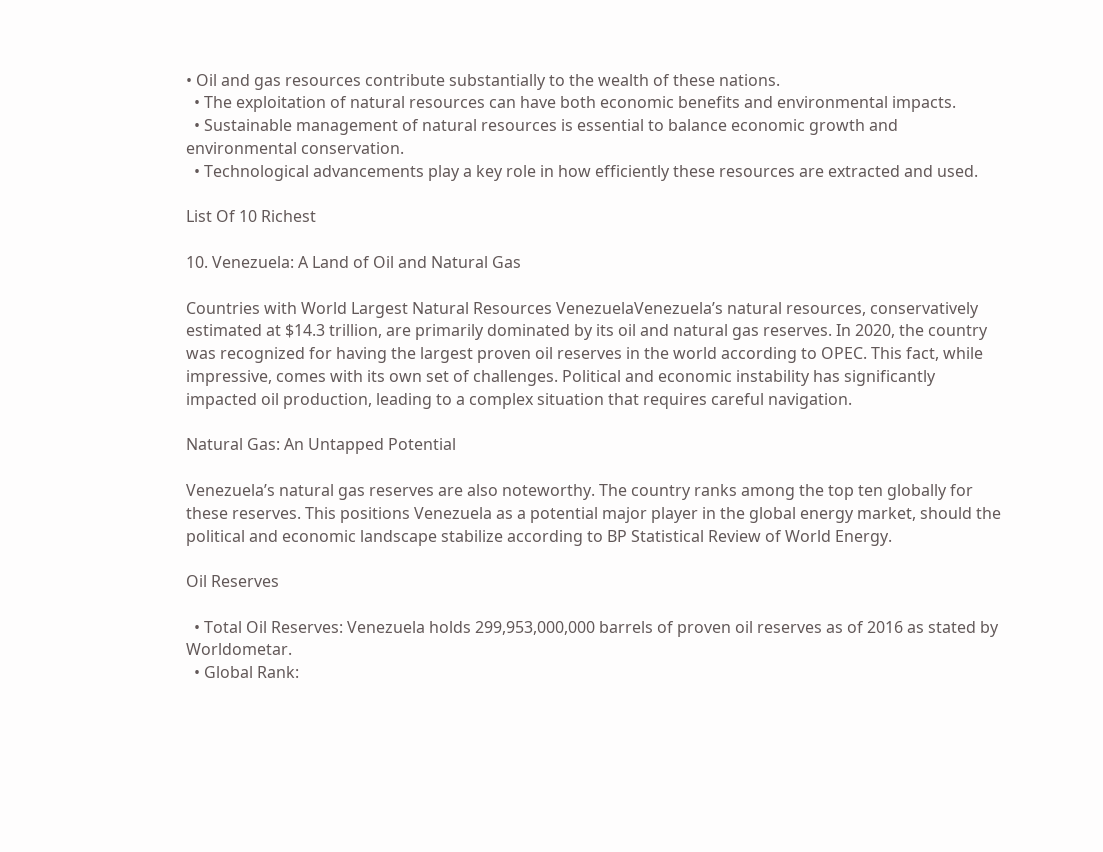• Oil and gas resources contribute substantially to the wealth of these nations.
  • The exploitation of natural resources can have both economic benefits and environmental impacts.
  • Sustainable management of natural resources is essential to balance economic growth and environmental conservation.
  • Technological advancements play a key role in how efficiently these resources are extracted and used.

List Of 10 Richest

10. Venezuela: A Land of Oil and Natural Gas

Countries with World Largest Natural Resources VenezuelaVenezuela’s natural resources, conservatively estimated at $14.3 trillion, are primarily dominated by its oil and natural gas reserves. In 2020, the country was recognized for having the largest proven oil reserves in the world according to OPEC. This fact, while impressive, comes with its own set of challenges. Political and economic instability has significantly impacted oil production, leading to a complex situation that requires careful navigation.

Natural Gas: An Untapped Potential

Venezuela’s natural gas reserves are also noteworthy. The country ranks among the top ten globally for these reserves. This positions Venezuela as a potential major player in the global energy market, should the political and economic landscape stabilize according to BP Statistical Review of World Energy.

Oil Reserves

  • Total Oil Reserves: Venezuela holds 299,953,000,000 barrels of proven oil reserves as of 2016 as stated by Worldometar.
  • Global Rank: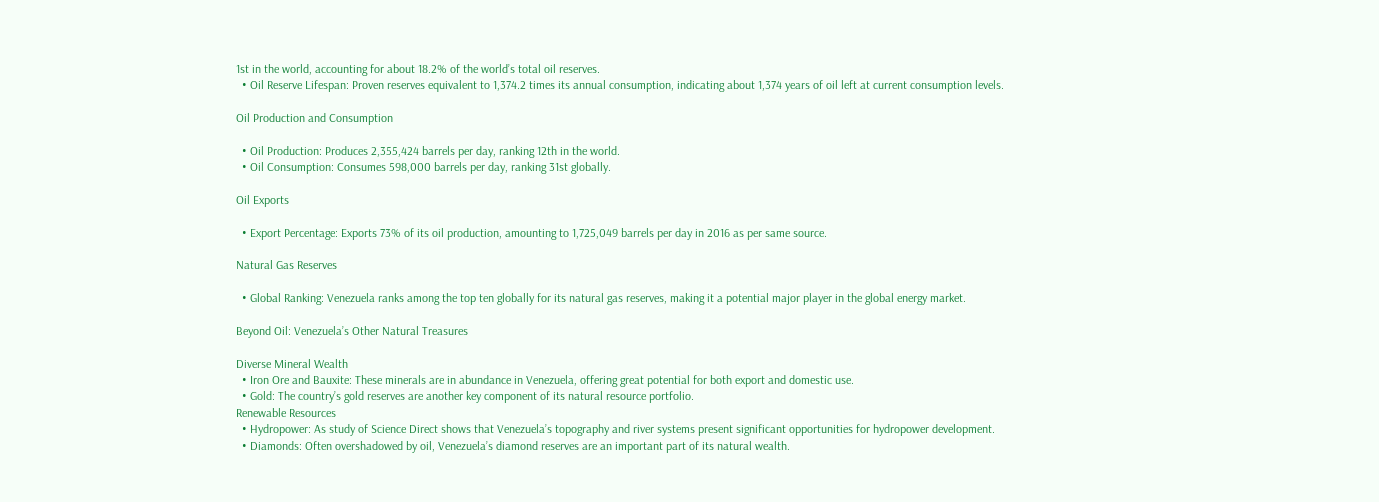1st in the world, accounting for about 18.2% of the world’s total oil reserves.
  • Oil Reserve Lifespan: Proven reserves equivalent to 1,374.2 times its annual consumption, indicating about 1,374 years of oil left at current consumption levels.

Oil Production and Consumption

  • Oil Production: Produces 2,355,424 barrels per day, ranking 12th in the world.
  • Oil Consumption: Consumes 598,000 barrels per day, ranking 31st globally.

Oil Exports

  • Export Percentage: Exports 73% of its oil production, amounting to 1,725,049 barrels per day in 2016 as per same source.

Natural Gas Reserves

  • Global Ranking: Venezuela ranks among the top ten globally for its natural gas reserves, making it a potential major player in the global energy market.

Beyond Oil: Venezuela’s Other Natural Treasures

Diverse Mineral Wealth
  • Iron Ore and Bauxite: These minerals are in abundance in Venezuela, offering great potential for both export and domestic use.
  • Gold: The country’s gold reserves are another key component of its natural resource portfolio.
Renewable Resources
  • Hydropower: As study of Science Direct shows that Venezuela’s topography and river systems present significant opportunities for hydropower development.
  • Diamonds: Often overshadowed by oil, Venezuela’s diamond reserves are an important part of its natural wealth.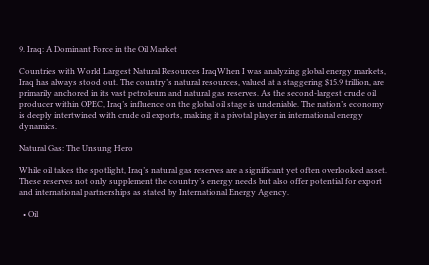9. Iraq: A Dominant Force in the Oil Market

Countries with World Largest Natural Resources IraqWhen I was analyzing global energy markets, Iraq has always stood out. The country’s natural resources, valued at a staggering $15.9 trillion, are primarily anchored in its vast petroleum and natural gas reserves. As the second-largest crude oil producer within OPEC, Iraq’s influence on the global oil stage is undeniable. The nation’s economy is deeply intertwined with crude oil exports, making it a pivotal player in international energy dynamics.

Natural Gas: The Unsung Hero

While oil takes the spotlight, Iraq’s natural gas reserves are a significant yet often overlooked asset. These reserves not only supplement the country’s energy needs but also offer potential for export and international partnerships as stated by International Energy Agency.

  • Oil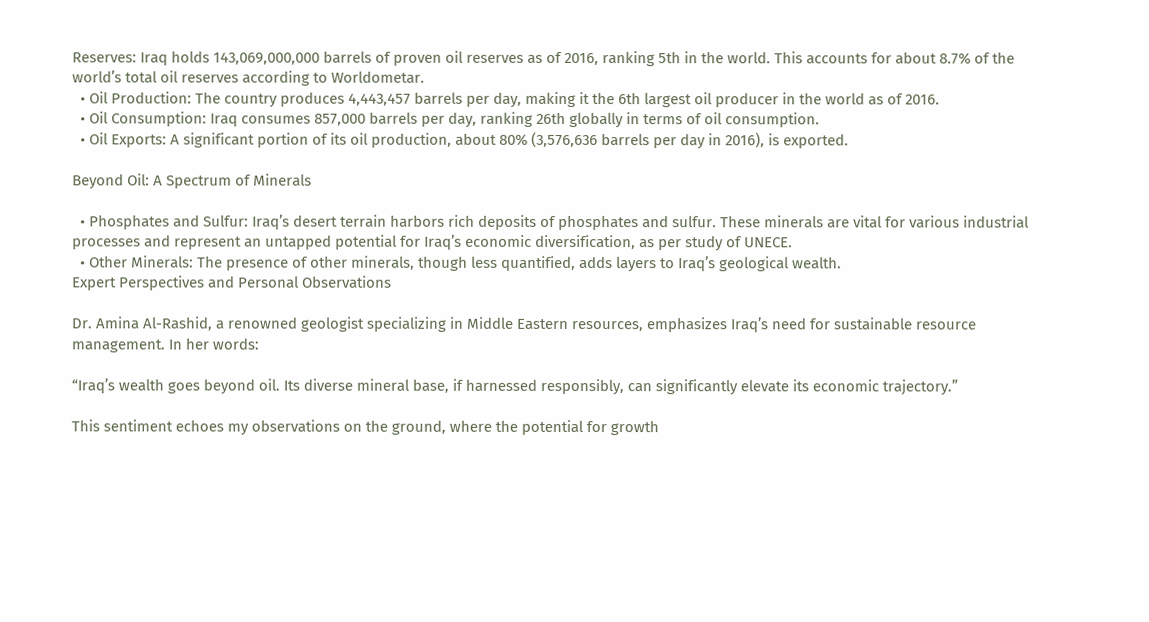Reserves: Iraq holds 143,069,000,000 barrels of proven oil reserves as of 2016, ranking 5th in the world. This accounts for about 8.7% of the world’s total oil reserves according to Worldometar.
  • Oil Production: The country produces 4,443,457 barrels per day, making it the 6th largest oil producer in the world as of 2016.
  • Oil Consumption: Iraq consumes 857,000 barrels per day, ranking 26th globally in terms of oil consumption.
  • Oil Exports: A significant portion of its oil production, about 80% (3,576,636 barrels per day in 2016), is exported.

Beyond Oil: A Spectrum of Minerals

  • Phosphates and Sulfur: Iraq’s desert terrain harbors rich deposits of phosphates and sulfur. These minerals are vital for various industrial processes and represent an untapped potential for Iraq’s economic diversification, as per study of UNECE.
  • Other Minerals: The presence of other minerals, though less quantified, adds layers to Iraq’s geological wealth.
Expert Perspectives and Personal Observations

Dr. Amina Al-Rashid, a renowned geologist specializing in Middle Eastern resources, emphasizes Iraq’s need for sustainable resource management. In her words:

“Iraq’s wealth goes beyond oil. Its diverse mineral base, if harnessed responsibly, can significantly elevate its economic trajectory.”

This sentiment echoes my observations on the ground, where the potential for growth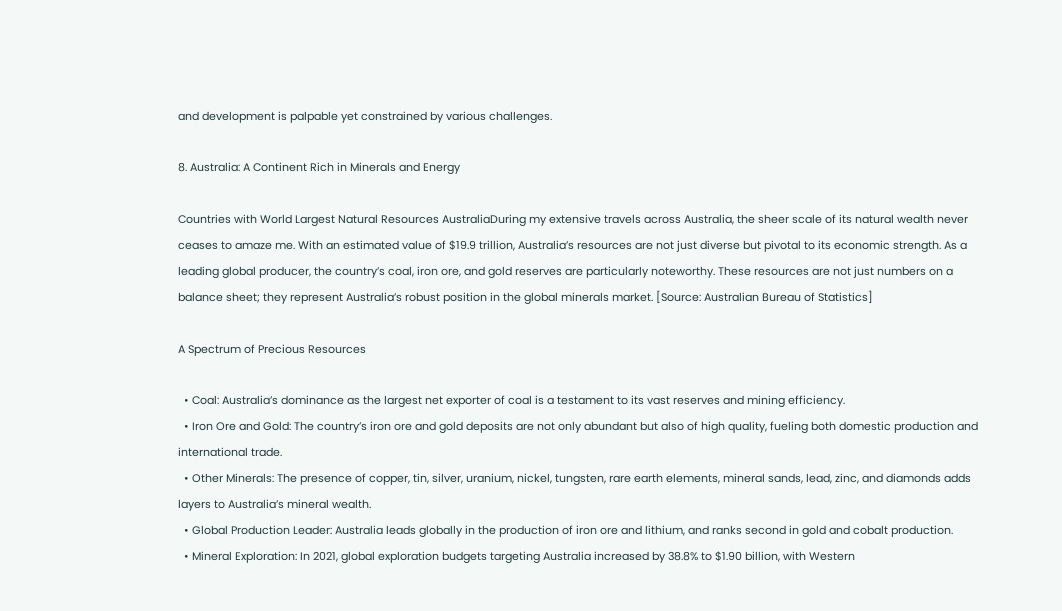and development is palpable yet constrained by various challenges.

8. Australia: A Continent Rich in Minerals and Energy

Countries with World Largest Natural Resources AustraliaDuring my extensive travels across Australia, the sheer scale of its natural wealth never ceases to amaze me. With an estimated value of $19.9 trillion, Australia’s resources are not just diverse but pivotal to its economic strength. As a leading global producer, the country’s coal, iron ore, and gold reserves are particularly noteworthy. These resources are not just numbers on a balance sheet; they represent Australia’s robust position in the global minerals market. [Source: Australian Bureau of Statistics]

A Spectrum of Precious Resources

  • Coal: Australia’s dominance as the largest net exporter of coal is a testament to its vast reserves and mining efficiency.
  • Iron Ore and Gold: The country’s iron ore and gold deposits are not only abundant but also of high quality, fueling both domestic production and international trade.
  • Other Minerals: The presence of copper, tin, silver, uranium, nickel, tungsten, rare earth elements, mineral sands, lead, zinc, and diamonds adds layers to Australia’s mineral wealth.
  • Global Production Leader: Australia leads globally in the production of iron ore and lithium, and ranks second in gold and cobalt production.
  • Mineral Exploration: In 2021, global exploration budgets targeting Australia increased by 38.8% to $1.90 billion, with Western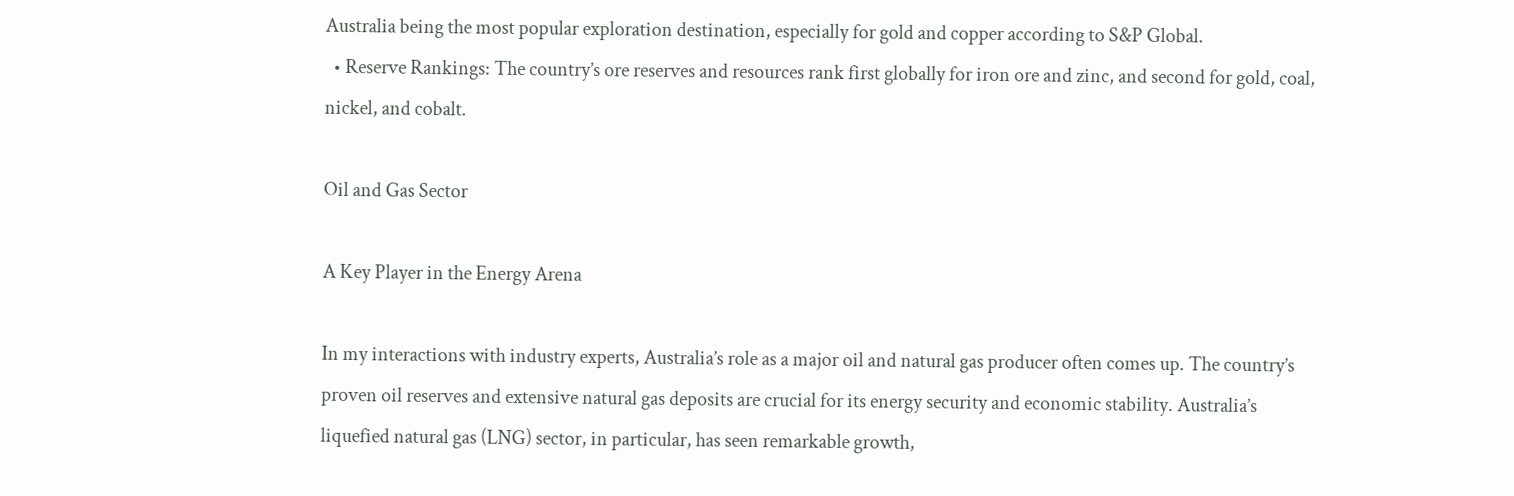Australia being the most popular exploration destination, especially for gold and copper according to S&P Global.
  • Reserve Rankings: The country’s ore reserves and resources rank first globally for iron ore and zinc, and second for gold, coal, nickel, and cobalt.

Oil and Gas Sector

A Key Player in the Energy Arena

In my interactions with industry experts, Australia’s role as a major oil and natural gas producer often comes up. The country’s proven oil reserves and extensive natural gas deposits are crucial for its energy security and economic stability. Australia’s liquefied natural gas (LNG) sector, in particular, has seen remarkable growth,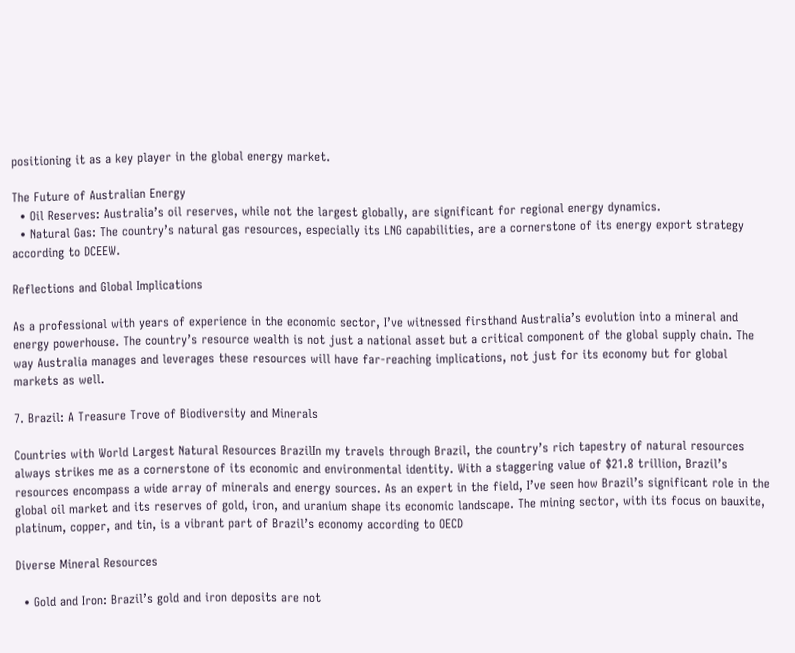positioning it as a key player in the global energy market.

The Future of Australian Energy
  • Oil Reserves: Australia’s oil reserves, while not the largest globally, are significant for regional energy dynamics.
  • Natural Gas: The country’s natural gas resources, especially its LNG capabilities, are a cornerstone of its energy export strategy according to DCEEW.

Reflections and Global Implications

As a professional with years of experience in the economic sector, I’ve witnessed firsthand Australia’s evolution into a mineral and energy powerhouse. The country’s resource wealth is not just a national asset but a critical component of the global supply chain. The way Australia manages and leverages these resources will have far-reaching implications, not just for its economy but for global markets as well.

7. Brazil: A Treasure Trove of Biodiversity and Minerals

Countries with World Largest Natural Resources BrazilIn my travels through Brazil, the country’s rich tapestry of natural resources always strikes me as a cornerstone of its economic and environmental identity. With a staggering value of $21.8 trillion, Brazil’s resources encompass a wide array of minerals and energy sources. As an expert in the field, I’ve seen how Brazil’s significant role in the global oil market and its reserves of gold, iron, and uranium shape its economic landscape. The mining sector, with its focus on bauxite, platinum, copper, and tin, is a vibrant part of Brazil’s economy according to OECD

Diverse Mineral Resources

  • Gold and Iron: Brazil’s gold and iron deposits are not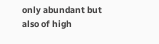only abundant but also of high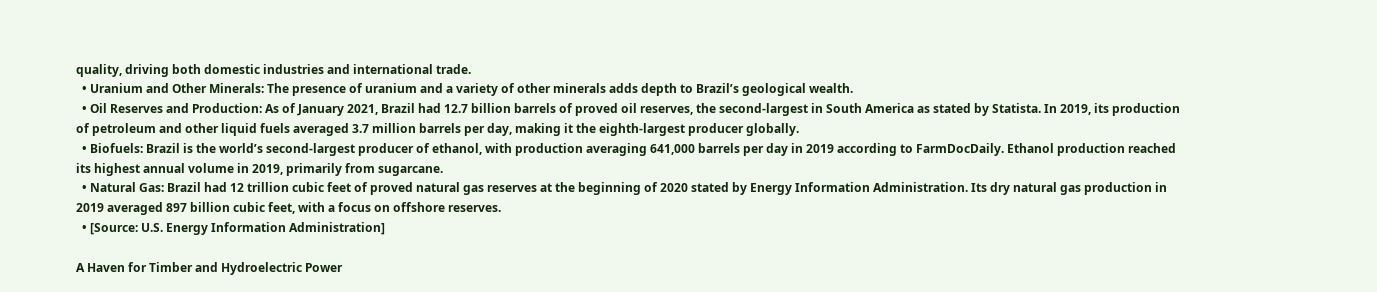quality, driving both domestic industries and international trade.
  • Uranium and Other Minerals: The presence of uranium and a variety of other minerals adds depth to Brazil’s geological wealth.
  • Oil Reserves and Production: As of January 2021, Brazil had 12.7 billion barrels of proved oil reserves, the second-largest in South America as stated by Statista. In 2019, its production of petroleum and other liquid fuels averaged 3.7 million barrels per day, making it the eighth-largest producer globally.
  • Biofuels: Brazil is the world’s second-largest producer of ethanol, with production averaging 641,000 barrels per day in 2019 according to FarmDocDaily. Ethanol production reached its highest annual volume in 2019, primarily from sugarcane.
  • Natural Gas: Brazil had 12 trillion cubic feet of proved natural gas reserves at the beginning of 2020 stated by Energy Information Administration. Its dry natural gas production in 2019 averaged 897 billion cubic feet, with a focus on offshore reserves.
  • [Source: U.S. Energy Information Administration]

A Haven for Timber and Hydroelectric Power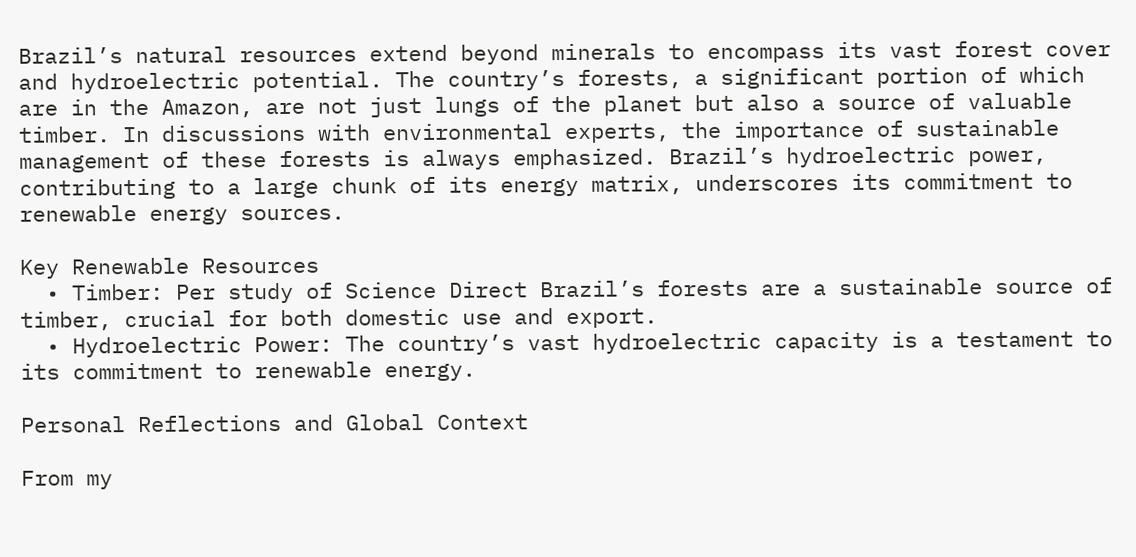Brazil’s natural resources extend beyond minerals to encompass its vast forest cover and hydroelectric potential. The country’s forests, a significant portion of which are in the Amazon, are not just lungs of the planet but also a source of valuable timber. In discussions with environmental experts, the importance of sustainable management of these forests is always emphasized. Brazil’s hydroelectric power, contributing to a large chunk of its energy matrix, underscores its commitment to renewable energy sources.

Key Renewable Resources
  • Timber: Per study of Science Direct Brazil’s forests are a sustainable source of timber, crucial for both domestic use and export.
  • Hydroelectric Power: The country’s vast hydroelectric capacity is a testament to its commitment to renewable energy.

Personal Reflections and Global Context

From my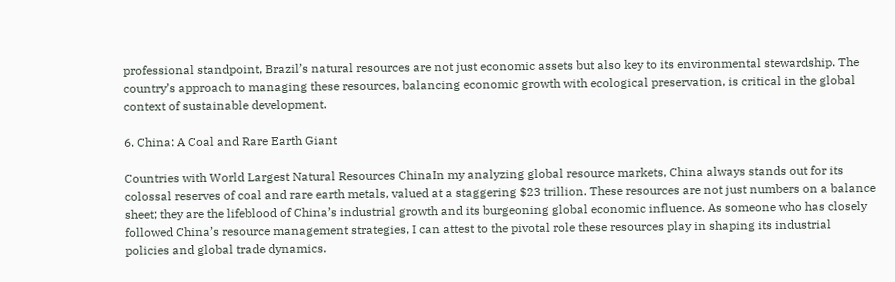professional standpoint, Brazil’s natural resources are not just economic assets but also key to its environmental stewardship. The country’s approach to managing these resources, balancing economic growth with ecological preservation, is critical in the global context of sustainable development.

6. China: A Coal and Rare Earth Giant

Countries with World Largest Natural Resources ChinaIn my analyzing global resource markets, China always stands out for its colossal reserves of coal and rare earth metals, valued at a staggering $23 trillion. These resources are not just numbers on a balance sheet; they are the lifeblood of China’s industrial growth and its burgeoning global economic influence. As someone who has closely followed China’s resource management strategies, I can attest to the pivotal role these resources play in shaping its industrial policies and global trade dynamics.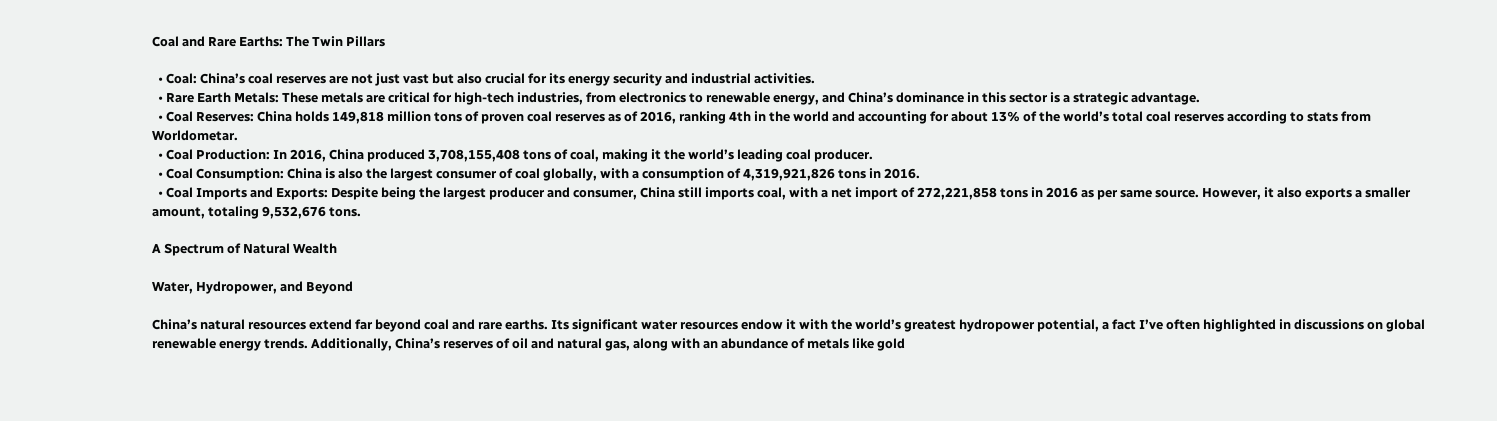Coal and Rare Earths: The Twin Pillars

  • Coal: China’s coal reserves are not just vast but also crucial for its energy security and industrial activities.
  • Rare Earth Metals: These metals are critical for high-tech industries, from electronics to renewable energy, and China’s dominance in this sector is a strategic advantage.
  • Coal Reserves: China holds 149,818 million tons of proven coal reserves as of 2016, ranking 4th in the world and accounting for about 13% of the world’s total coal reserves according to stats from Worldometar.
  • Coal Production: In 2016, China produced 3,708,155,408 tons of coal, making it the world’s leading coal producer.
  • Coal Consumption: China is also the largest consumer of coal globally, with a consumption of 4,319,921,826 tons in 2016.
  • Coal Imports and Exports: Despite being the largest producer and consumer, China still imports coal, with a net import of 272,221,858 tons in 2016 as per same source. However, it also exports a smaller amount, totaling 9,532,676 tons.

A Spectrum of Natural Wealth

Water, Hydropower, and Beyond

China’s natural resources extend far beyond coal and rare earths. Its significant water resources endow it with the world’s greatest hydropower potential, a fact I’ve often highlighted in discussions on global renewable energy trends. Additionally, China’s reserves of oil and natural gas, along with an abundance of metals like gold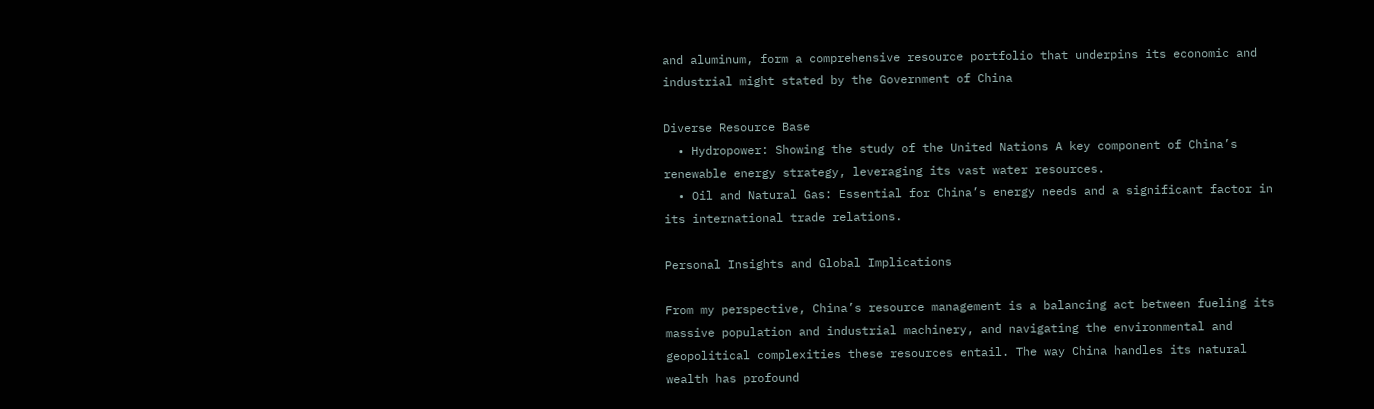and aluminum, form a comprehensive resource portfolio that underpins its economic and industrial might stated by the Government of China

Diverse Resource Base
  • Hydropower: Showing the study of the United Nations A key component of China’s renewable energy strategy, leveraging its vast water resources.
  • Oil and Natural Gas: Essential for China’s energy needs and a significant factor in its international trade relations.

Personal Insights and Global Implications

From my perspective, China’s resource management is a balancing act between fueling its massive population and industrial machinery, and navigating the environmental and geopolitical complexities these resources entail. The way China handles its natural wealth has profound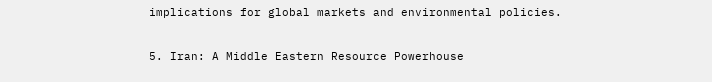implications for global markets and environmental policies.

5. Iran: A Middle Eastern Resource Powerhouse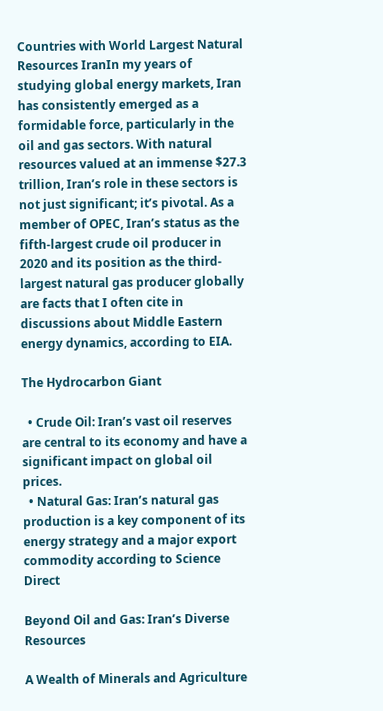Countries with World Largest Natural Resources IranIn my years of studying global energy markets, Iran has consistently emerged as a formidable force, particularly in the oil and gas sectors. With natural resources valued at an immense $27.3 trillion, Iran’s role in these sectors is not just significant; it’s pivotal. As a member of OPEC, Iran’s status as the fifth-largest crude oil producer in 2020 and its position as the third-largest natural gas producer globally are facts that I often cite in discussions about Middle Eastern energy dynamics, according to EIA.

The Hydrocarbon Giant

  • Crude Oil: Iran’s vast oil reserves are central to its economy and have a significant impact on global oil prices.
  • Natural Gas: Iran’s natural gas production is a key component of its energy strategy and a major export commodity according to Science Direct

Beyond Oil and Gas: Iran’s Diverse Resources

A Wealth of Minerals and Agriculture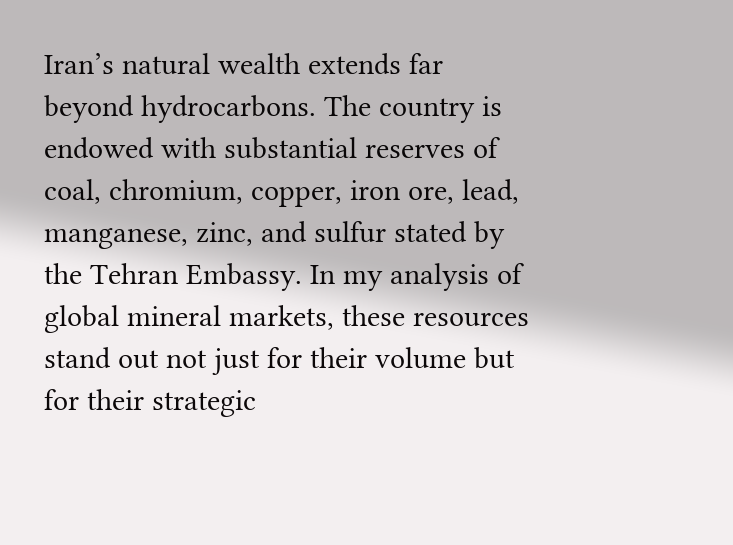Iran’s natural wealth extends far beyond hydrocarbons. The country is endowed with substantial reserves of coal, chromium, copper, iron ore, lead, manganese, zinc, and sulfur stated by the Tehran Embassy. In my analysis of global mineral markets, these resources stand out not just for their volume but for their strategic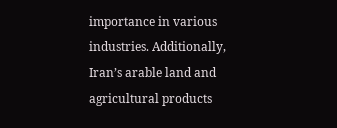importance in various industries. Additionally, Iran’s arable land and agricultural products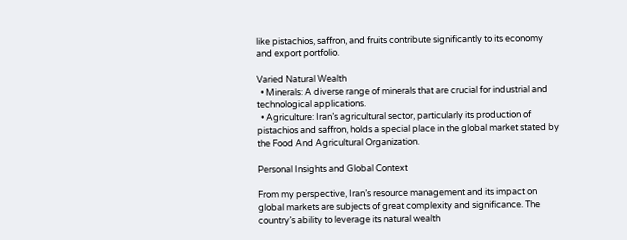like pistachios, saffron, and fruits contribute significantly to its economy and export portfolio.

Varied Natural Wealth
  • Minerals: A diverse range of minerals that are crucial for industrial and technological applications.
  • Agriculture: Iran’s agricultural sector, particularly its production of pistachios and saffron, holds a special place in the global market stated by the Food And Agricultural Organization.

Personal Insights and Global Context

From my perspective, Iran’s resource management and its impact on global markets are subjects of great complexity and significance. The country’s ability to leverage its natural wealth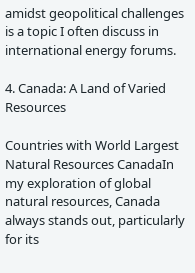amidst geopolitical challenges is a topic I often discuss in international energy forums.

4. Canada: A Land of Varied Resources

Countries with World Largest Natural Resources CanadaIn my exploration of global natural resources, Canada always stands out, particularly for its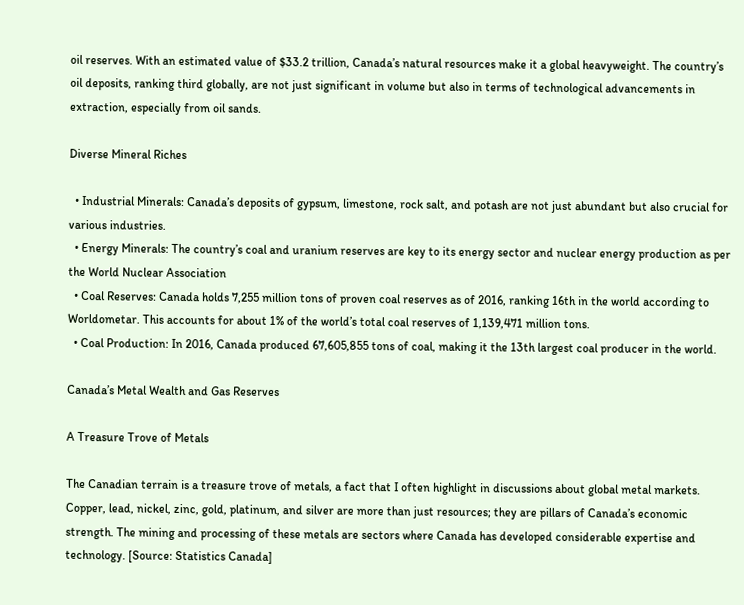oil reserves. With an estimated value of $33.2 trillion, Canada’s natural resources make it a global heavyweight. The country’s oil deposits, ranking third globally, are not just significant in volume but also in terms of technological advancements in extraction, especially from oil sands.

Diverse Mineral Riches

  • Industrial Minerals: Canada’s deposits of gypsum, limestone, rock salt, and potash are not just abundant but also crucial for various industries.
  • Energy Minerals: The country’s coal and uranium reserves are key to its energy sector and nuclear energy production as per the World Nuclear Association
  • Coal Reserves: Canada holds 7,255 million tons of proven coal reserves as of 2016, ranking 16th in the world according to Worldometar. This accounts for about 1% of the world’s total coal reserves of 1,139,471 million tons.
  • Coal Production: In 2016, Canada produced 67,605,855 tons of coal, making it the 13th largest coal producer in the world.

Canada’s Metal Wealth and Gas Reserves

A Treasure Trove of Metals

The Canadian terrain is a treasure trove of metals, a fact that I often highlight in discussions about global metal markets. Copper, lead, nickel, zinc, gold, platinum, and silver are more than just resources; they are pillars of Canada’s economic strength. The mining and processing of these metals are sectors where Canada has developed considerable expertise and technology. [Source: Statistics Canada]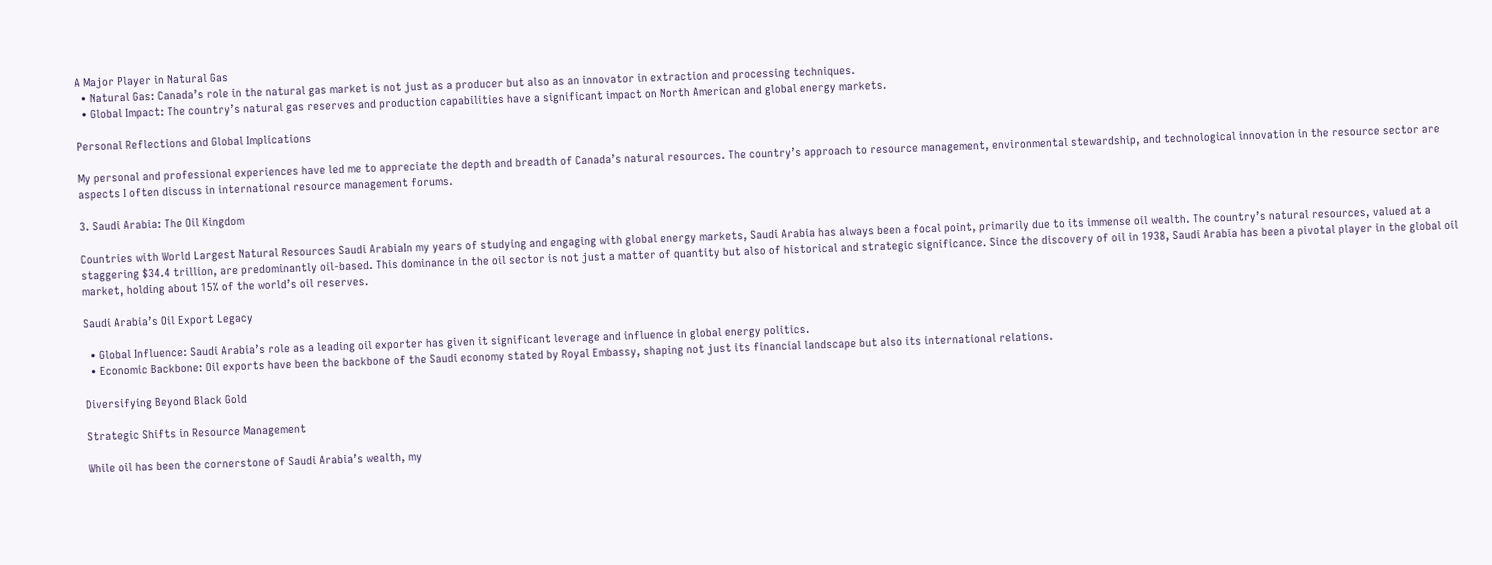A Major Player in Natural Gas
  • Natural Gas: Canada’s role in the natural gas market is not just as a producer but also as an innovator in extraction and processing techniques.
  • Global Impact: The country’s natural gas reserves and production capabilities have a significant impact on North American and global energy markets.

Personal Reflections and Global Implications

My personal and professional experiences have led me to appreciate the depth and breadth of Canada’s natural resources. The country’s approach to resource management, environmental stewardship, and technological innovation in the resource sector are aspects I often discuss in international resource management forums.

3. Saudi Arabia: The Oil Kingdom

Countries with World Largest Natural Resources Saudi ArabiaIn my years of studying and engaging with global energy markets, Saudi Arabia has always been a focal point, primarily due to its immense oil wealth. The country’s natural resources, valued at a staggering $34.4 trillion, are predominantly oil-based. This dominance in the oil sector is not just a matter of quantity but also of historical and strategic significance. Since the discovery of oil in 1938, Saudi Arabia has been a pivotal player in the global oil market, holding about 15% of the world’s oil reserves.

Saudi Arabia’s Oil Export Legacy

  • Global Influence: Saudi Arabia’s role as a leading oil exporter has given it significant leverage and influence in global energy politics.
  • Economic Backbone: Oil exports have been the backbone of the Saudi economy stated by Royal Embassy, shaping not just its financial landscape but also its international relations.

Diversifying Beyond Black Gold

Strategic Shifts in Resource Management

While oil has been the cornerstone of Saudi Arabia’s wealth, my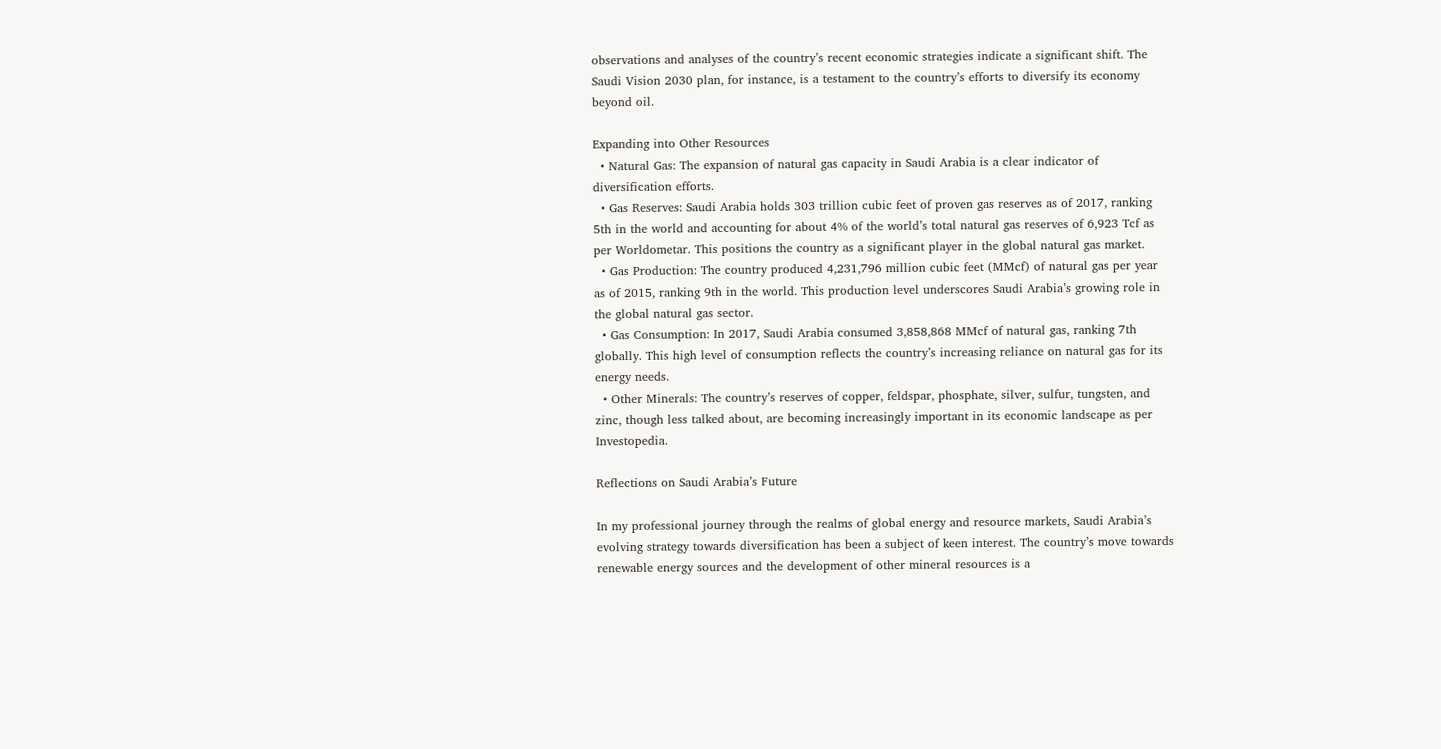observations and analyses of the country’s recent economic strategies indicate a significant shift. The Saudi Vision 2030 plan, for instance, is a testament to the country’s efforts to diversify its economy beyond oil.

Expanding into Other Resources
  • Natural Gas: The expansion of natural gas capacity in Saudi Arabia is a clear indicator of diversification efforts.
  • Gas Reserves: Saudi Arabia holds 303 trillion cubic feet of proven gas reserves as of 2017, ranking 5th in the world and accounting for about 4% of the world’s total natural gas reserves of 6,923 Tcf as per Worldometar. This positions the country as a significant player in the global natural gas market.
  • Gas Production: The country produced 4,231,796 million cubic feet (MMcf) of natural gas per year as of 2015, ranking 9th in the world. This production level underscores Saudi Arabia’s growing role in the global natural gas sector.
  • Gas Consumption: In 2017, Saudi Arabia consumed 3,858,868 MMcf of natural gas, ranking 7th globally. This high level of consumption reflects the country’s increasing reliance on natural gas for its energy needs.
  • Other Minerals: The country’s reserves of copper, feldspar, phosphate, silver, sulfur, tungsten, and zinc, though less talked about, are becoming increasingly important in its economic landscape as per Investopedia.

Reflections on Saudi Arabia’s Future

In my professional journey through the realms of global energy and resource markets, Saudi Arabia’s evolving strategy towards diversification has been a subject of keen interest. The country’s move towards renewable energy sources and the development of other mineral resources is a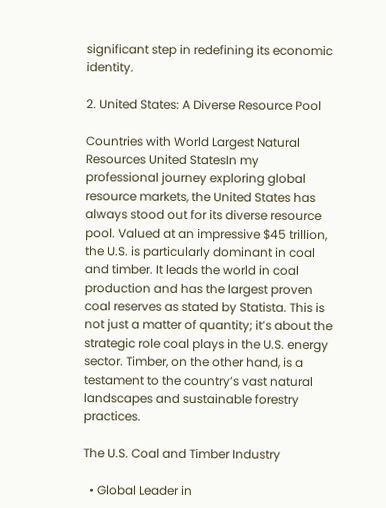significant step in redefining its economic identity.

2. United States: A Diverse Resource Pool

Countries with World Largest Natural Resources United StatesIn my professional journey exploring global resource markets, the United States has always stood out for its diverse resource pool. Valued at an impressive $45 trillion, the U.S. is particularly dominant in coal and timber. It leads the world in coal production and has the largest proven coal reserves as stated by Statista. This is not just a matter of quantity; it’s about the strategic role coal plays in the U.S. energy sector. Timber, on the other hand, is a testament to the country’s vast natural landscapes and sustainable forestry practices.

The U.S. Coal and Timber Industry

  • Global Leader in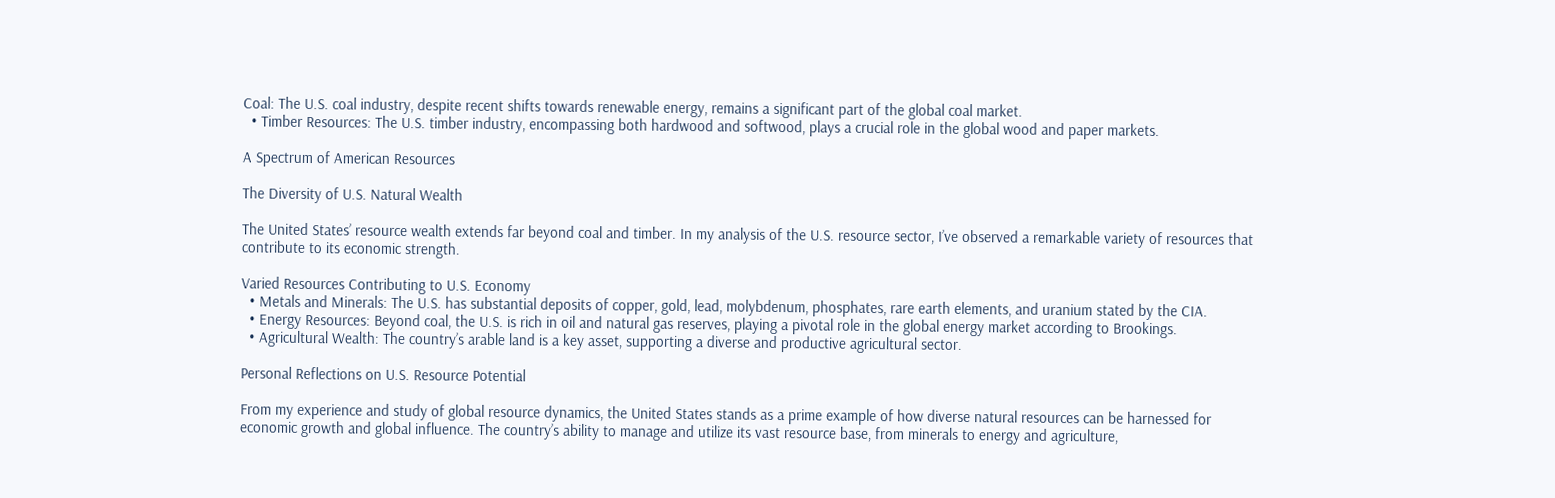Coal: The U.S. coal industry, despite recent shifts towards renewable energy, remains a significant part of the global coal market.
  • Timber Resources: The U.S. timber industry, encompassing both hardwood and softwood, plays a crucial role in the global wood and paper markets.

A Spectrum of American Resources

The Diversity of U.S. Natural Wealth

The United States’ resource wealth extends far beyond coal and timber. In my analysis of the U.S. resource sector, I’ve observed a remarkable variety of resources that contribute to its economic strength.

Varied Resources Contributing to U.S. Economy
  • Metals and Minerals: The U.S. has substantial deposits of copper, gold, lead, molybdenum, phosphates, rare earth elements, and uranium stated by the CIA.
  • Energy Resources: Beyond coal, the U.S. is rich in oil and natural gas reserves, playing a pivotal role in the global energy market according to Brookings.
  • Agricultural Wealth: The country’s arable land is a key asset, supporting a diverse and productive agricultural sector.

Personal Reflections on U.S. Resource Potential

From my experience and study of global resource dynamics, the United States stands as a prime example of how diverse natural resources can be harnessed for economic growth and global influence. The country’s ability to manage and utilize its vast resource base, from minerals to energy and agriculture,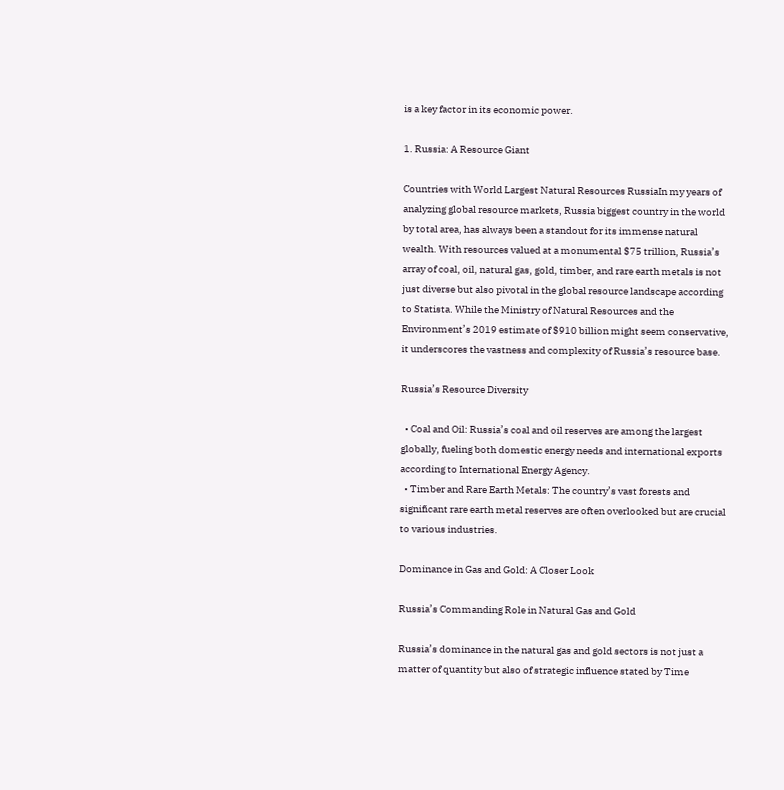is a key factor in its economic power.

1. Russia: A Resource Giant

Countries with World Largest Natural Resources RussiaIn my years of analyzing global resource markets, Russia biggest country in the world by total area, has always been a standout for its immense natural wealth. With resources valued at a monumental $75 trillion, Russia’s array of coal, oil, natural gas, gold, timber, and rare earth metals is not just diverse but also pivotal in the global resource landscape according to Statista. While the Ministry of Natural Resources and the Environment’s 2019 estimate of $910 billion might seem conservative, it underscores the vastness and complexity of Russia’s resource base.

Russia’s Resource Diversity

  • Coal and Oil: Russia’s coal and oil reserves are among the largest globally, fueling both domestic energy needs and international exports according to International Energy Agency.
  • Timber and Rare Earth Metals: The country’s vast forests and significant rare earth metal reserves are often overlooked but are crucial to various industries.

Dominance in Gas and Gold: A Closer Look

Russia’s Commanding Role in Natural Gas and Gold

Russia’s dominance in the natural gas and gold sectors is not just a matter of quantity but also of strategic influence stated by Time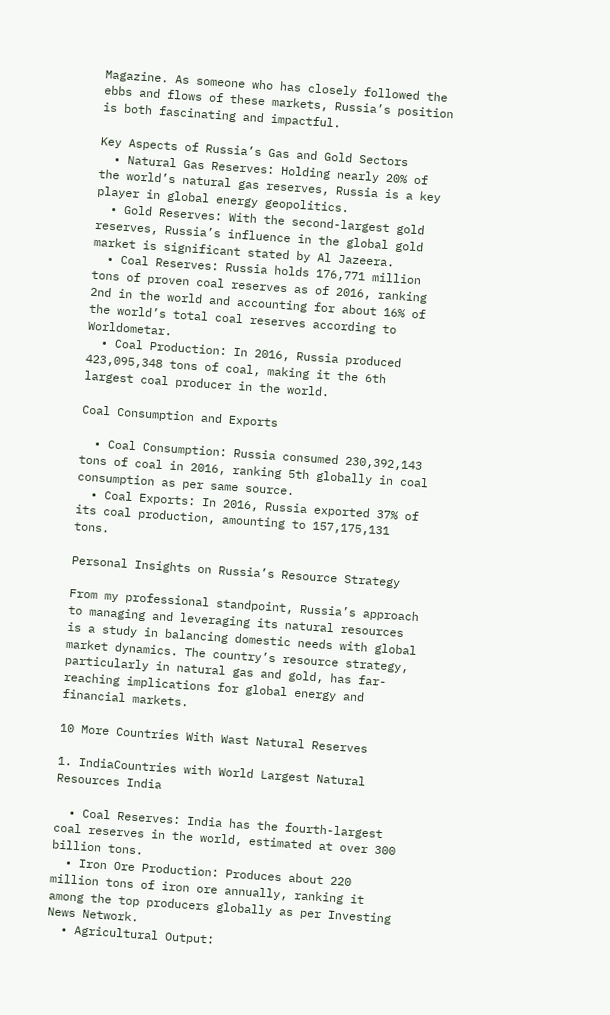Magazine. As someone who has closely followed the ebbs and flows of these markets, Russia’s position is both fascinating and impactful.

Key Aspects of Russia’s Gas and Gold Sectors
  • Natural Gas Reserves: Holding nearly 20% of the world’s natural gas reserves, Russia is a key player in global energy geopolitics.
  • Gold Reserves: With the second-largest gold reserves, Russia’s influence in the global gold market is significant stated by Al Jazeera.
  • Coal Reserves: Russia holds 176,771 million tons of proven coal reserves as of 2016, ranking 2nd in the world and accounting for about 16% of the world’s total coal reserves according to Worldometar.
  • Coal Production: In 2016, Russia produced 423,095,348 tons of coal, making it the 6th largest coal producer in the world.

Coal Consumption and Exports

  • Coal Consumption: Russia consumed 230,392,143 tons of coal in 2016, ranking 5th globally in coal consumption as per same source.
  • Coal Exports: In 2016, Russia exported 37% of its coal production, amounting to 157,175,131 tons.

Personal Insights on Russia’s Resource Strategy

From my professional standpoint, Russia’s approach to managing and leveraging its natural resources is a study in balancing domestic needs with global market dynamics. The country’s resource strategy, particularly in natural gas and gold, has far-reaching implications for global energy and financial markets.

10 More Countries With Wast Natural Reserves

1. IndiaCountries with World Largest Natural Resources India

  • Coal Reserves: India has the fourth-largest coal reserves in the world, estimated at over 300 billion tons.
  • Iron Ore Production: Produces about 220 million tons of iron ore annually, ranking it among the top producers globally as per Investing News Network.
  • Agricultural Output: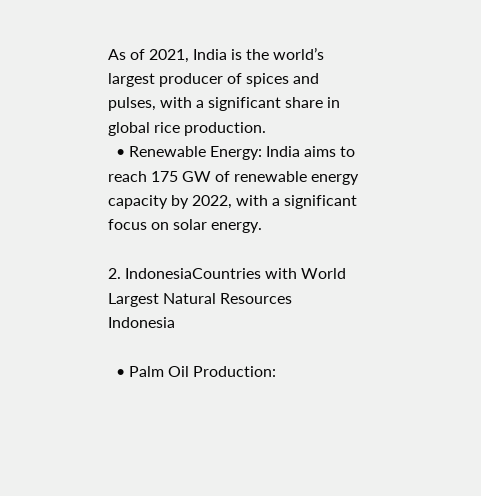As of 2021, India is the world’s largest producer of spices and pulses, with a significant share in global rice production.
  • Renewable Energy: India aims to reach 175 GW of renewable energy capacity by 2022, with a significant focus on solar energy.

2. IndonesiaCountries with World Largest Natural Resources Indonesia

  • Palm Oil Production: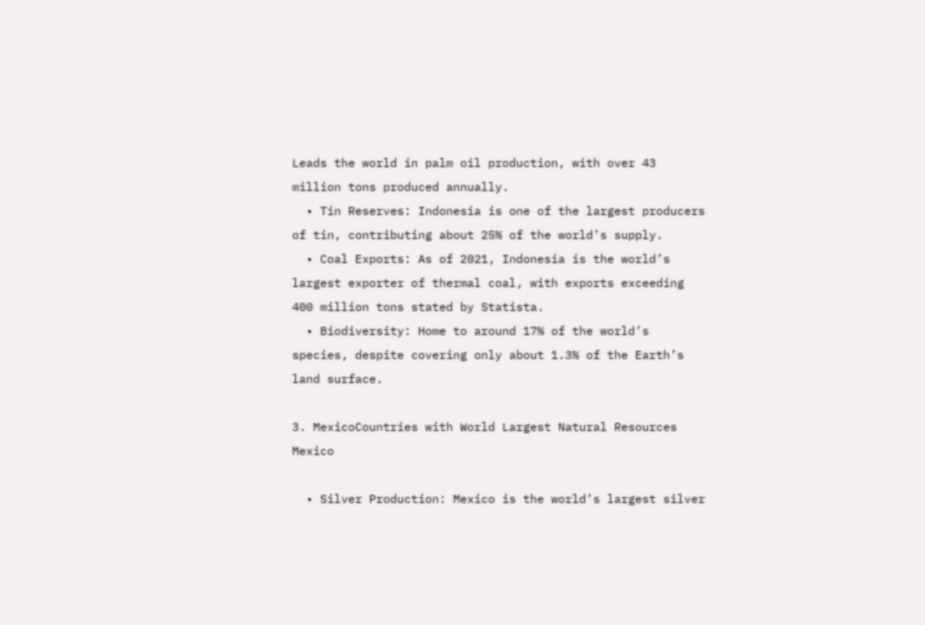Leads the world in palm oil production, with over 43 million tons produced annually.
  • Tin Reserves: Indonesia is one of the largest producers of tin, contributing about 25% of the world’s supply.
  • Coal Exports: As of 2021, Indonesia is the world’s largest exporter of thermal coal, with exports exceeding 400 million tons stated by Statista.
  • Biodiversity: Home to around 17% of the world’s species, despite covering only about 1.3% of the Earth’s land surface.

3. MexicoCountries with World Largest Natural Resources Mexico

  • Silver Production: Mexico is the world’s largest silver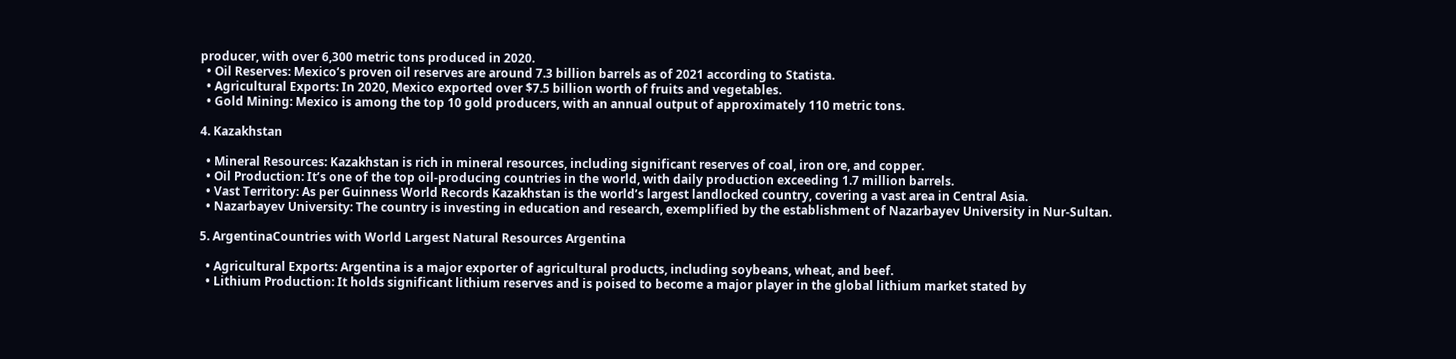producer, with over 6,300 metric tons produced in 2020.
  • Oil Reserves: Mexico’s proven oil reserves are around 7.3 billion barrels as of 2021 according to Statista.
  • Agricultural Exports: In 2020, Mexico exported over $7.5 billion worth of fruits and vegetables.
  • Gold Mining: Mexico is among the top 10 gold producers, with an annual output of approximately 110 metric tons.

4. Kazakhstan

  • Mineral Resources: Kazakhstan is rich in mineral resources, including significant reserves of coal, iron ore, and copper.
  • Oil Production: It’s one of the top oil-producing countries in the world, with daily production exceeding 1.7 million barrels.
  • Vast Territory: As per Guinness World Records Kazakhstan is the world’s largest landlocked country, covering a vast area in Central Asia.
  • Nazarbayev University: The country is investing in education and research, exemplified by the establishment of Nazarbayev University in Nur-Sultan.

5. ArgentinaCountries with World Largest Natural Resources Argentina

  • Agricultural Exports: Argentina is a major exporter of agricultural products, including soybeans, wheat, and beef.
  • Lithium Production: It holds significant lithium reserves and is poised to become a major player in the global lithium market stated by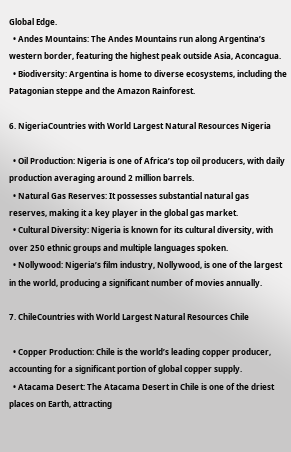Global Edge.
  • Andes Mountains: The Andes Mountains run along Argentina’s western border, featuring the highest peak outside Asia, Aconcagua.
  • Biodiversity: Argentina is home to diverse ecosystems, including the Patagonian steppe and the Amazon Rainforest.

6. NigeriaCountries with World Largest Natural Resources Nigeria

  • Oil Production: Nigeria is one of Africa’s top oil producers, with daily production averaging around 2 million barrels.
  • Natural Gas Reserves: It possesses substantial natural gas reserves, making it a key player in the global gas market.
  • Cultural Diversity: Nigeria is known for its cultural diversity, with over 250 ethnic groups and multiple languages spoken.
  • Nollywood: Nigeria’s film industry, Nollywood, is one of the largest in the world, producing a significant number of movies annually.

7. ChileCountries with World Largest Natural Resources Chile

  • Copper Production: Chile is the world’s leading copper producer, accounting for a significant portion of global copper supply.
  • Atacama Desert: The Atacama Desert in Chile is one of the driest places on Earth, attracting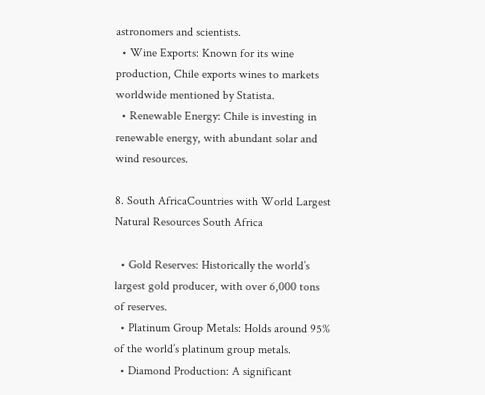astronomers and scientists.
  • Wine Exports: Known for its wine production, Chile exports wines to markets worldwide mentioned by Statista.
  • Renewable Energy: Chile is investing in renewable energy, with abundant solar and wind resources.

8. South AfricaCountries with World Largest Natural Resources South Africa

  • Gold Reserves: Historically the world’s largest gold producer, with over 6,000 tons of reserves.
  • Platinum Group Metals: Holds around 95% of the world’s platinum group metals.
  • Diamond Production: A significant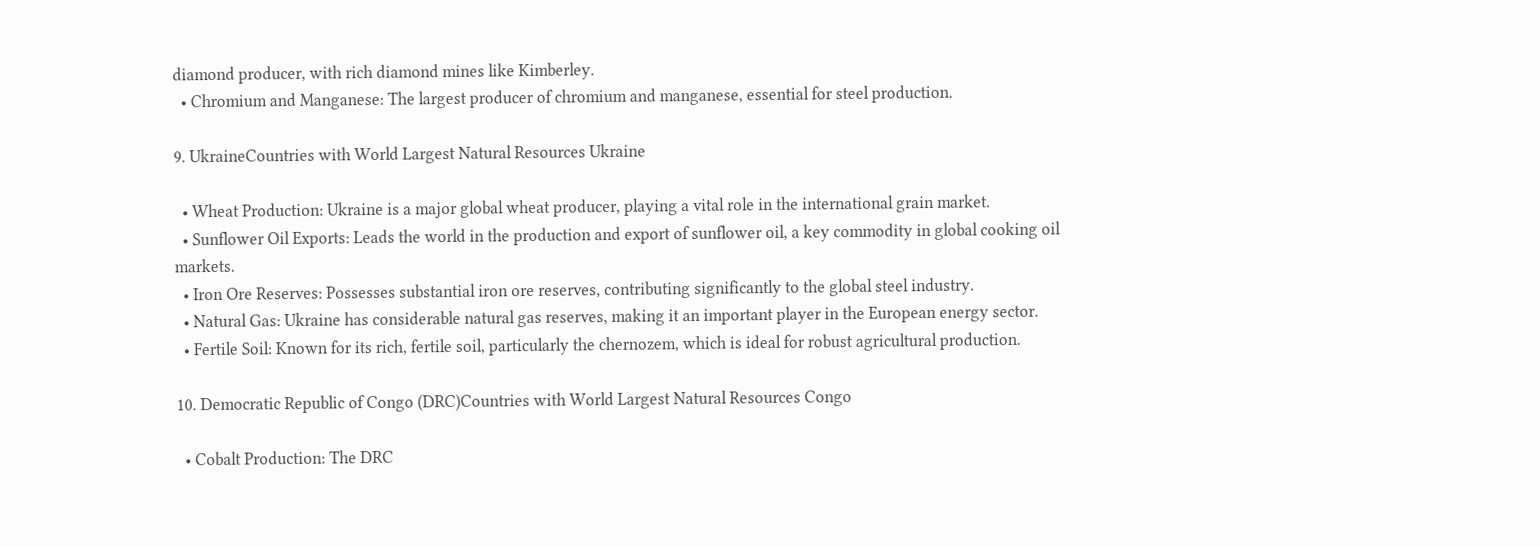diamond producer, with rich diamond mines like Kimberley.
  • Chromium and Manganese: The largest producer of chromium and manganese, essential for steel production.

9. UkraineCountries with World Largest Natural Resources Ukraine

  • Wheat Production: Ukraine is a major global wheat producer, playing a vital role in the international grain market.
  • Sunflower Oil Exports: Leads the world in the production and export of sunflower oil, a key commodity in global cooking oil markets.
  • Iron Ore Reserves: Possesses substantial iron ore reserves, contributing significantly to the global steel industry.
  • Natural Gas: Ukraine has considerable natural gas reserves, making it an important player in the European energy sector.
  • Fertile Soil: Known for its rich, fertile soil, particularly the chernozem, which is ideal for robust agricultural production.

10. Democratic Republic of Congo (DRC)Countries with World Largest Natural Resources Congo

  • Cobalt Production: The DRC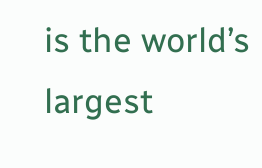is the world’s largest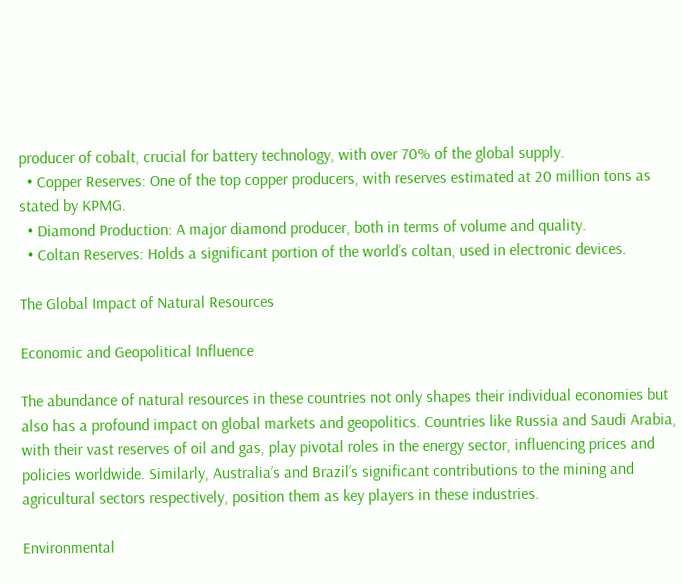producer of cobalt, crucial for battery technology, with over 70% of the global supply.
  • Copper Reserves: One of the top copper producers, with reserves estimated at 20 million tons as stated by KPMG.
  • Diamond Production: A major diamond producer, both in terms of volume and quality.
  • Coltan Reserves: Holds a significant portion of the world’s coltan, used in electronic devices.

The Global Impact of Natural Resources

Economic and Geopolitical Influence

The abundance of natural resources in these countries not only shapes their individual economies but also has a profound impact on global markets and geopolitics. Countries like Russia and Saudi Arabia, with their vast reserves of oil and gas, play pivotal roles in the energy sector, influencing prices and policies worldwide. Similarly, Australia’s and Brazil’s significant contributions to the mining and agricultural sectors respectively, position them as key players in these industries.

Environmental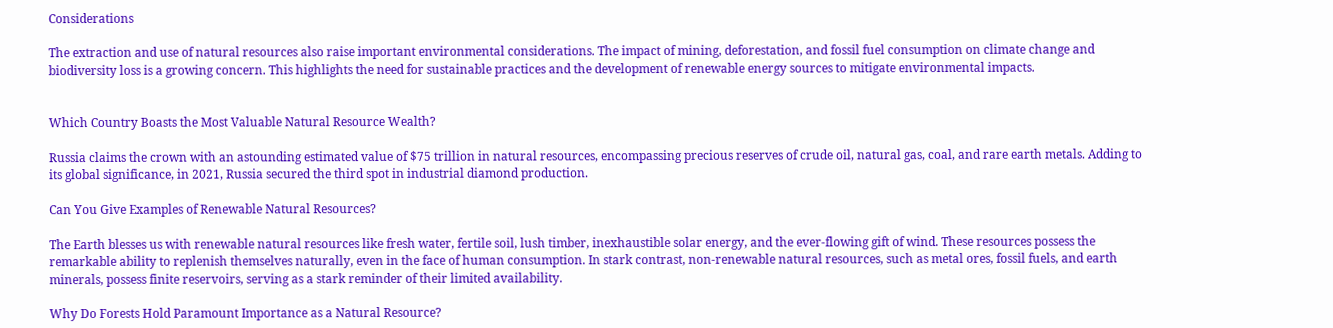Considerations

The extraction and use of natural resources also raise important environmental considerations. The impact of mining, deforestation, and fossil fuel consumption on climate change and biodiversity loss is a growing concern. This highlights the need for sustainable practices and the development of renewable energy sources to mitigate environmental impacts.


Which Country Boasts the Most Valuable Natural Resource Wealth?

Russia claims the crown with an astounding estimated value of $75 trillion in natural resources, encompassing precious reserves of crude oil, natural gas, coal, and rare earth metals. Adding to its global significance, in 2021, Russia secured the third spot in industrial diamond production.

Can You Give Examples of Renewable Natural Resources?

The Earth blesses us with renewable natural resources like fresh water, fertile soil, lush timber, inexhaustible solar energy, and the ever-flowing gift of wind. These resources possess the remarkable ability to replenish themselves naturally, even in the face of human consumption. In stark contrast, non-renewable natural resources, such as metal ores, fossil fuels, and earth minerals, possess finite reservoirs, serving as a stark reminder of their limited availability.

Why Do Forests Hold Paramount Importance as a Natural Resource?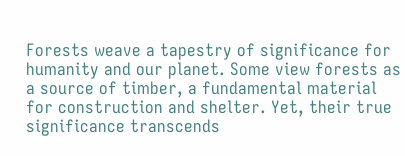Forests weave a tapestry of significance for humanity and our planet. Some view forests as a source of timber, a fundamental material for construction and shelter. Yet, their true significance transcends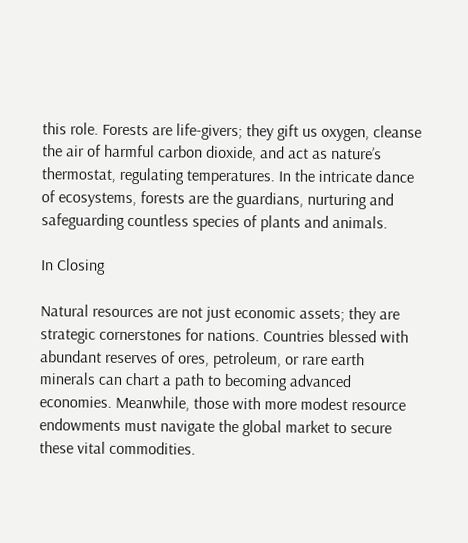this role. Forests are life-givers; they gift us oxygen, cleanse the air of harmful carbon dioxide, and act as nature’s thermostat, regulating temperatures. In the intricate dance of ecosystems, forests are the guardians, nurturing and safeguarding countless species of plants and animals.

In Closing

Natural resources are not just economic assets; they are strategic cornerstones for nations. Countries blessed with abundant reserves of ores, petroleum, or rare earth minerals can chart a path to becoming advanced economies. Meanwhile, those with more modest resource endowments must navigate the global market to secure these vital commodities.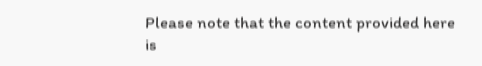Please note that the content provided here is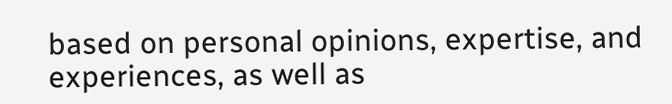based on personal opinions, expertise, and experiences, as well as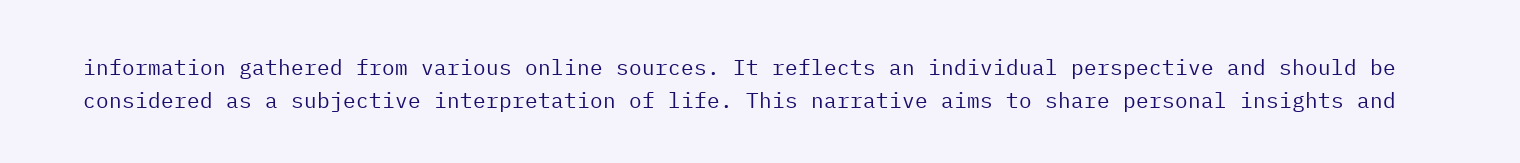information gathered from various online sources. It reflects an individual perspective and should be considered as a subjective interpretation of life. This narrative aims to share personal insights and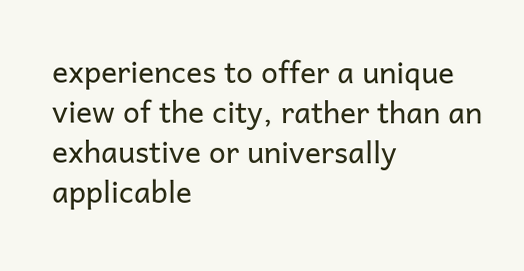experiences to offer a unique view of the city, rather than an exhaustive or universally applicable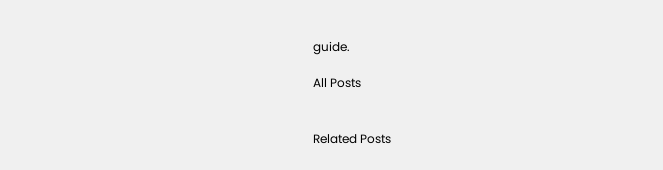guide.

All Posts


Related Posts